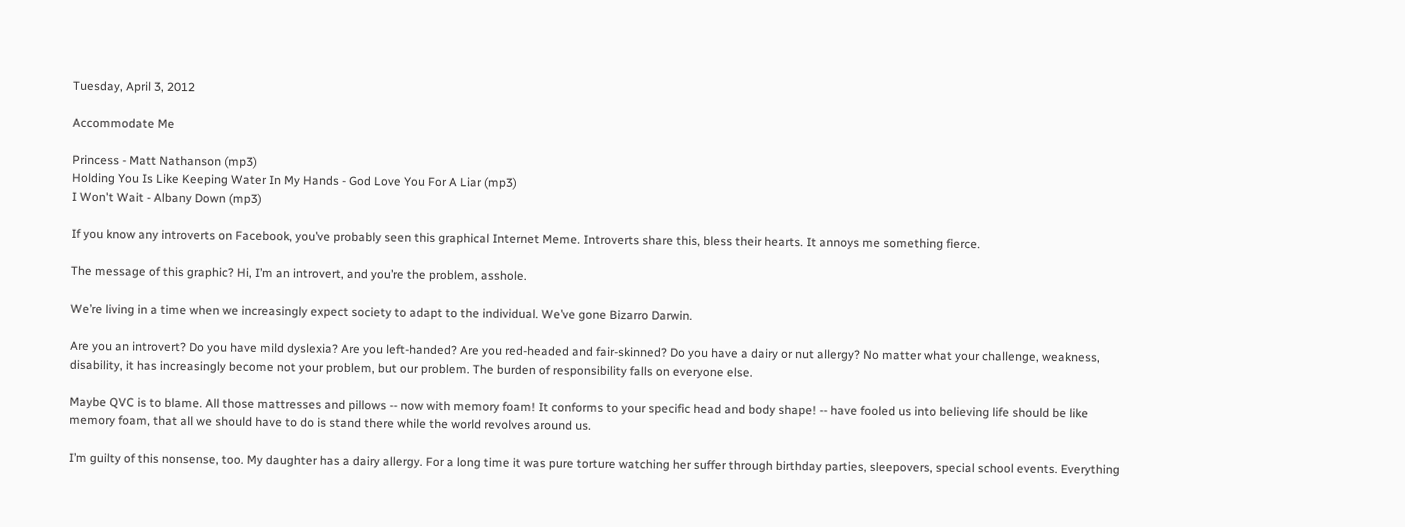Tuesday, April 3, 2012

Accommodate Me

Princess - Matt Nathanson (mp3)
Holding You Is Like Keeping Water In My Hands - God Love You For A Liar (mp3)
I Won't Wait - Albany Down (mp3)

If you know any introverts on Facebook, you’ve probably seen this graphical Internet Meme. Introverts share this, bless their hearts. It annoys me something fierce.

The message of this graphic? Hi, I’m an introvert, and you’re the problem, asshole.

We’re living in a time when we increasingly expect society to adapt to the individual. We’ve gone Bizarro Darwin.

Are you an introvert? Do you have mild dyslexia? Are you left-handed? Are you red-headed and fair-skinned? Do you have a dairy or nut allergy? No matter what your challenge, weakness, disability, it has increasingly become not your problem, but our problem. The burden of responsibility falls on everyone else.

Maybe QVC is to blame. All those mattresses and pillows -- now with memory foam! It conforms to your specific head and body shape! -- have fooled us into believing life should be like memory foam, that all we should have to do is stand there while the world revolves around us.

I’m guilty of this nonsense, too. My daughter has a dairy allergy. For a long time it was pure torture watching her suffer through birthday parties, sleepovers, special school events. Everything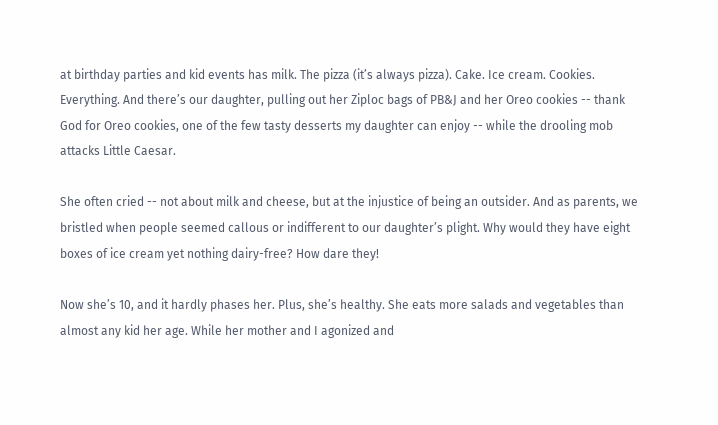at birthday parties and kid events has milk. The pizza (it’s always pizza). Cake. Ice cream. Cookies. Everything. And there’s our daughter, pulling out her Ziploc bags of PB&J and her Oreo cookies -- thank God for Oreo cookies, one of the few tasty desserts my daughter can enjoy -- while the drooling mob attacks Little Caesar.

She often cried -- not about milk and cheese, but at the injustice of being an outsider. And as parents, we bristled when people seemed callous or indifferent to our daughter’s plight. Why would they have eight boxes of ice cream yet nothing dairy-free? How dare they!

Now she’s 10, and it hardly phases her. Plus, she’s healthy. She eats more salads and vegetables than almost any kid her age. While her mother and I agonized and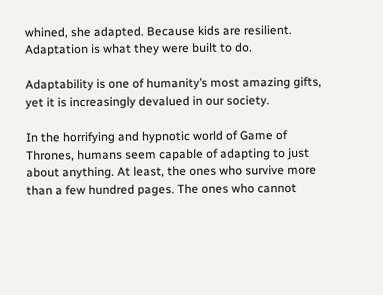whined, she adapted. Because kids are resilient. Adaptation is what they were built to do.

Adaptability is one of humanity’s most amazing gifts, yet it is increasingly devalued in our society.

In the horrifying and hypnotic world of Game of Thrones, humans seem capable of adapting to just about anything. At least, the ones who survive more than a few hundred pages. The ones who cannot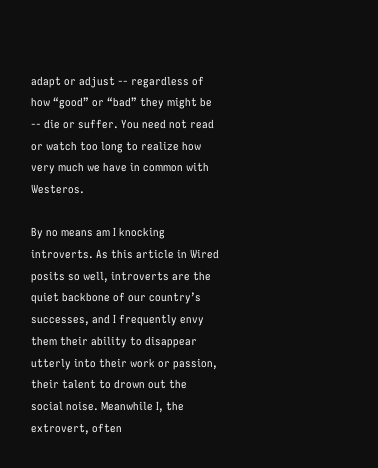adapt or adjust -- regardless of how “good” or “bad” they might be -- die or suffer. You need not read or watch too long to realize how very much we have in common with Westeros.

By no means am I knocking introverts. As this article in Wired posits so well, introverts are the quiet backbone of our country’s successes, and I frequently envy them their ability to disappear utterly into their work or passion, their talent to drown out the social noise. Meanwhile I, the extrovert, often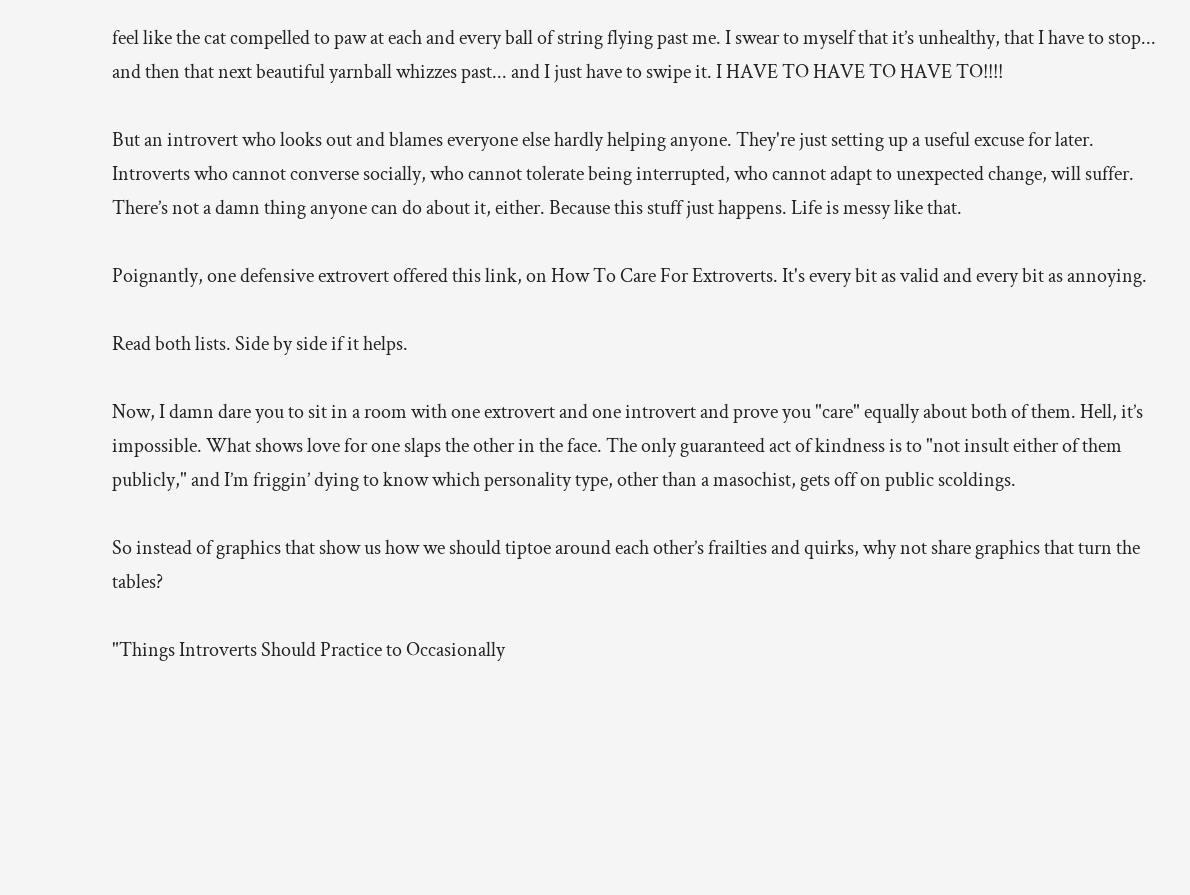feel like the cat compelled to paw at each and every ball of string flying past me. I swear to myself that it’s unhealthy, that I have to stop... and then that next beautiful yarnball whizzes past... and I just have to swipe it. I HAVE TO HAVE TO HAVE TO!!!!

But an introvert who looks out and blames everyone else hardly helping anyone. They're just setting up a useful excuse for later. Introverts who cannot converse socially, who cannot tolerate being interrupted, who cannot adapt to unexpected change, will suffer. There’s not a damn thing anyone can do about it, either. Because this stuff just happens. Life is messy like that.

Poignantly, one defensive extrovert offered this link, on How To Care For Extroverts. It's every bit as valid and every bit as annoying.

Read both lists. Side by side if it helps.

Now, I damn dare you to sit in a room with one extrovert and one introvert and prove you "care" equally about both of them. Hell, it’s impossible. What shows love for one slaps the other in the face. The only guaranteed act of kindness is to "not insult either of them publicly," and I’m friggin’ dying to know which personality type, other than a masochist, gets off on public scoldings.

So instead of graphics that show us how we should tiptoe around each other’s frailties and quirks, why not share graphics that turn the tables?

"Things Introverts Should Practice to Occasionally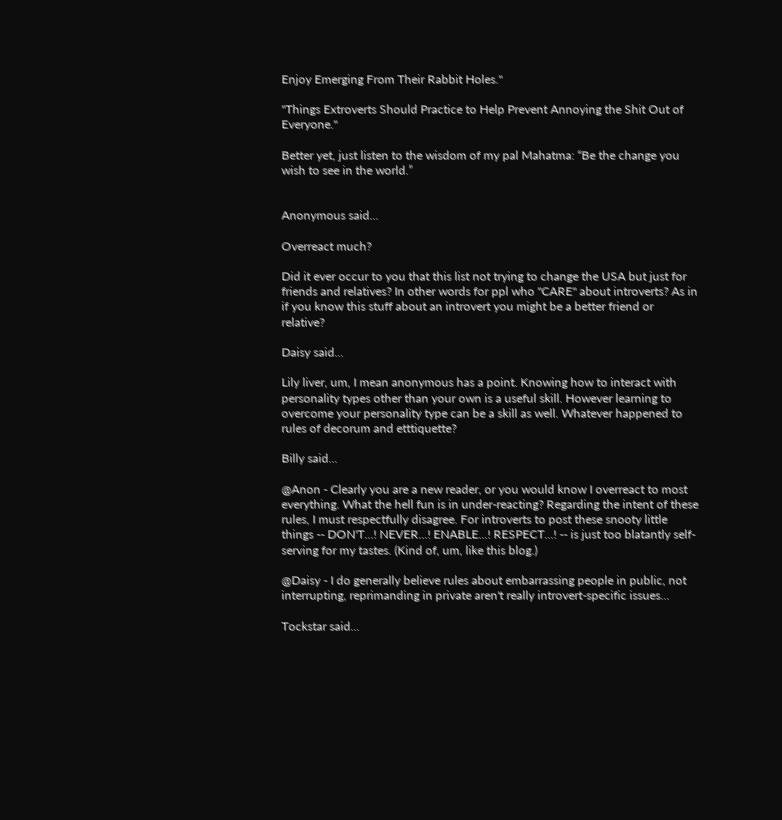Enjoy Emerging From Their Rabbit Holes."

"Things Extroverts Should Practice to Help Prevent Annoying the Shit Out of Everyone."

Better yet, just listen to the wisdom of my pal Mahatma: “Be the change you wish to see in the world.”


Anonymous said...

Overreact much?

Did it ever occur to you that this list not trying to change the USA but just for friends and relatives? In other words for ppl who "CARE" about introverts? As in if you know this stuff about an introvert you might be a better friend or relative?

Daisy said...

Lily liver, um, I mean anonymous has a point. Knowing how to interact with personality types other than your own is a useful skill. However learning to overcome your personality type can be a skill as well. Whatever happened to rules of decorum and etttiquette?

Billy said...

@Anon - Clearly you are a new reader, or you would know I overreact to most everything. What the hell fun is in under-reacting? Regarding the intent of these rules, I must respectfully disagree. For introverts to post these snooty little things -- DON'T...! NEVER...! ENABLE...! RESPECT...! -- is just too blatantly self-serving for my tastes. (Kind of, um, like this blog.)

@Daisy - I do generally believe rules about embarrassing people in public, not interrupting, reprimanding in private aren't really introvert-specific issues...

Tockstar said...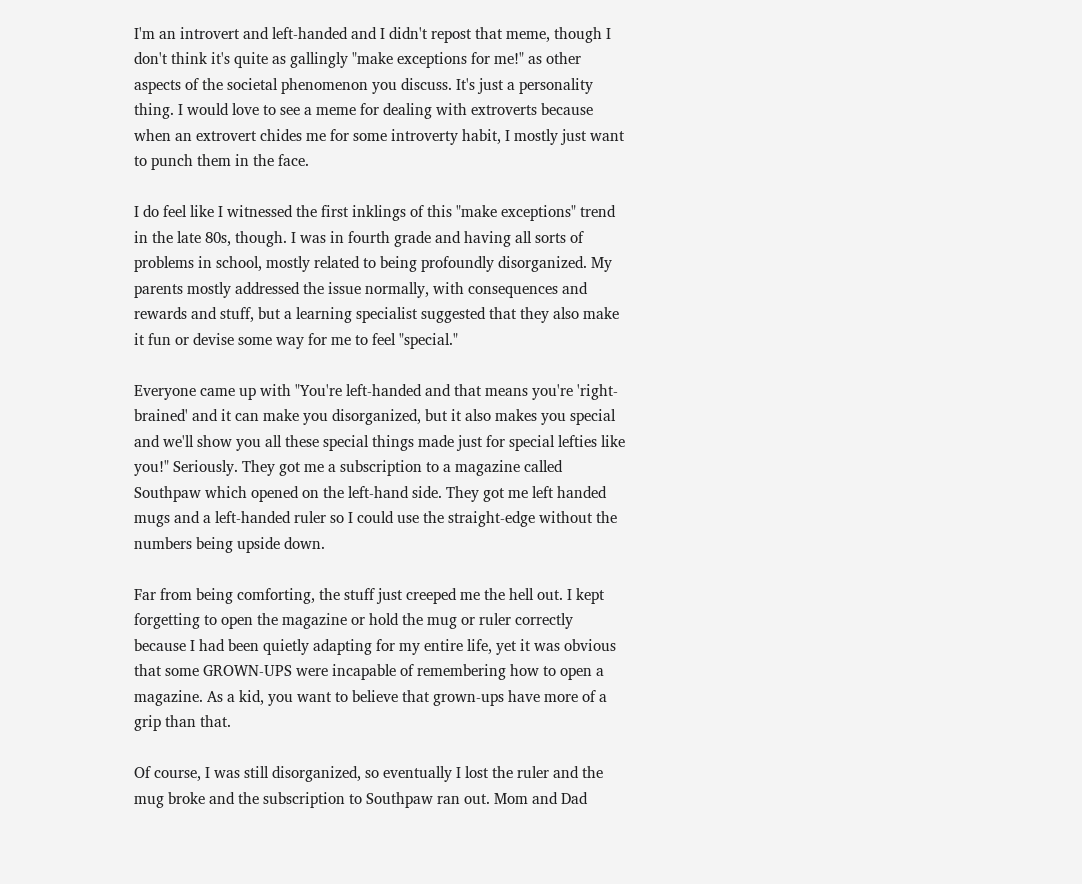I'm an introvert and left-handed and I didn't repost that meme, though I don't think it's quite as gallingly "make exceptions for me!" as other aspects of the societal phenomenon you discuss. It's just a personality thing. I would love to see a meme for dealing with extroverts because when an extrovert chides me for some introverty habit, I mostly just want to punch them in the face.

I do feel like I witnessed the first inklings of this "make exceptions" trend in the late 80s, though. I was in fourth grade and having all sorts of problems in school, mostly related to being profoundly disorganized. My parents mostly addressed the issue normally, with consequences and rewards and stuff, but a learning specialist suggested that they also make it fun or devise some way for me to feel "special."

Everyone came up with "You're left-handed and that means you're 'right-brained' and it can make you disorganized, but it also makes you special and we'll show you all these special things made just for special lefties like you!" Seriously. They got me a subscription to a magazine called Southpaw which opened on the left-hand side. They got me left handed mugs and a left-handed ruler so I could use the straight-edge without the numbers being upside down.

Far from being comforting, the stuff just creeped me the hell out. I kept forgetting to open the magazine or hold the mug or ruler correctly because I had been quietly adapting for my entire life, yet it was obvious that some GROWN-UPS were incapable of remembering how to open a magazine. As a kid, you want to believe that grown-ups have more of a grip than that.

Of course, I was still disorganized, so eventually I lost the ruler and the mug broke and the subscription to Southpaw ran out. Mom and Dad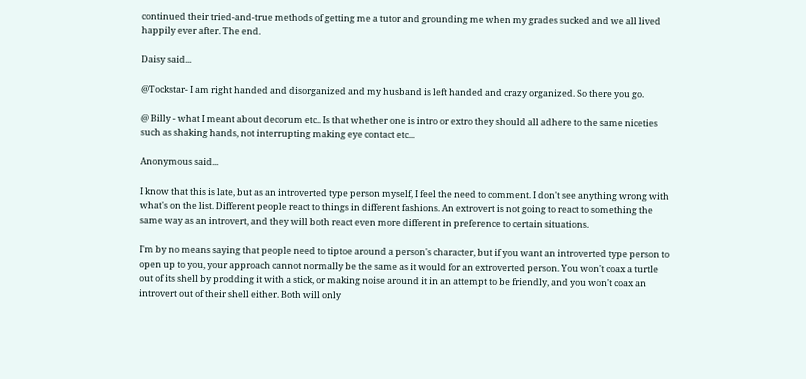continued their tried-and-true methods of getting me a tutor and grounding me when my grades sucked and we all lived happily ever after. The end.

Daisy said...

@Tockstar- I am right handed and disorganized and my husband is left handed and crazy organized. So there you go.

@ Billy - what I meant about decorum etc.. Is that whether one is intro or extro they should all adhere to the same niceties such as shaking hands, not interrupting making eye contact etc...

Anonymous said...

I know that this is late, but as an introverted type person myself, I feel the need to comment. I don't see anything wrong with what's on the list. Different people react to things in different fashions. An extrovert is not going to react to something the same way as an introvert, and they will both react even more different in preference to certain situations.

I'm by no means saying that people need to tiptoe around a person's character, but if you want an introverted type person to open up to you, your approach cannot normally be the same as it would for an extroverted person. You won't coax a turtle out of its shell by prodding it with a stick, or making noise around it in an attempt to be friendly, and you won't coax an introvert out of their shell either. Both will only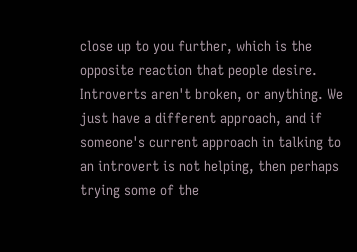close up to you further, which is the opposite reaction that people desire. Introverts aren't broken, or anything. We just have a different approach, and if someone's current approach in talking to an introvert is not helping, then perhaps trying some of the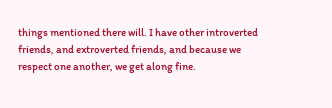things mentioned there will. I have other introverted friends, and extroverted friends, and because we respect one another, we get along fine.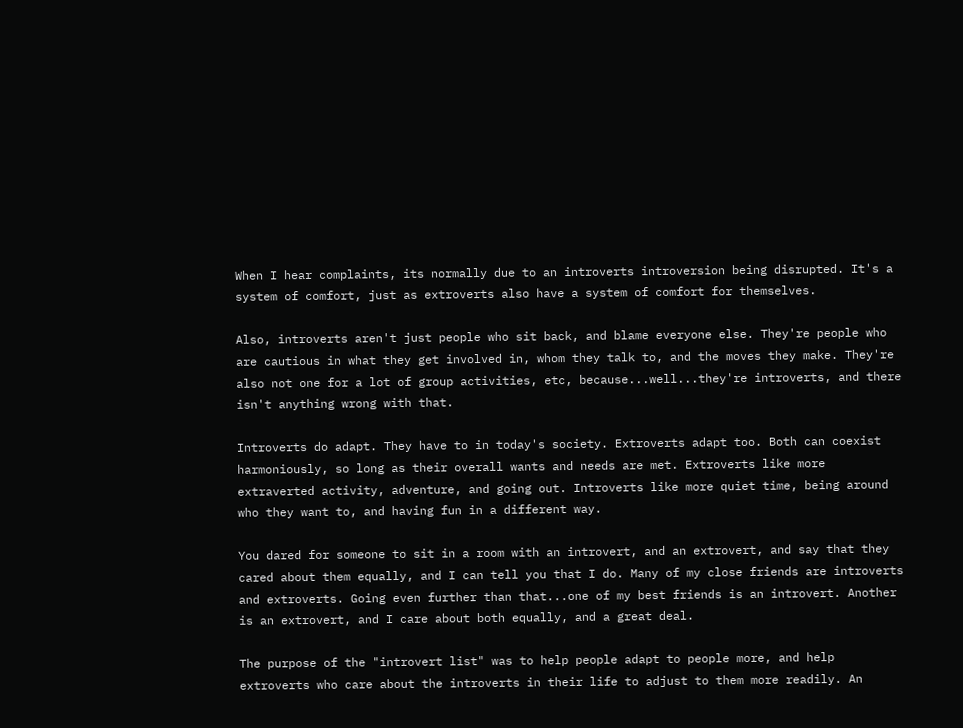When I hear complaints, its normally due to an introverts introversion being disrupted. It's a system of comfort, just as extroverts also have a system of comfort for themselves.

Also, introverts aren't just people who sit back, and blame everyone else. They're people who are cautious in what they get involved in, whom they talk to, and the moves they make. They're also not one for a lot of group activities, etc, because...well...they're introverts, and there isn't anything wrong with that.

Introverts do adapt. They have to in today's society. Extroverts adapt too. Both can coexist harmoniously, so long as their overall wants and needs are met. Extroverts like more extraverted activity, adventure, and going out. Introverts like more quiet time, being around who they want to, and having fun in a different way.

You dared for someone to sit in a room with an introvert, and an extrovert, and say that they cared about them equally, and I can tell you that I do. Many of my close friends are introverts and extroverts. Going even further than that...one of my best friends is an introvert. Another is an extrovert, and I care about both equally, and a great deal.

The purpose of the "introvert list" was to help people adapt to people more, and help extroverts who care about the introverts in their life to adjust to them more readily. An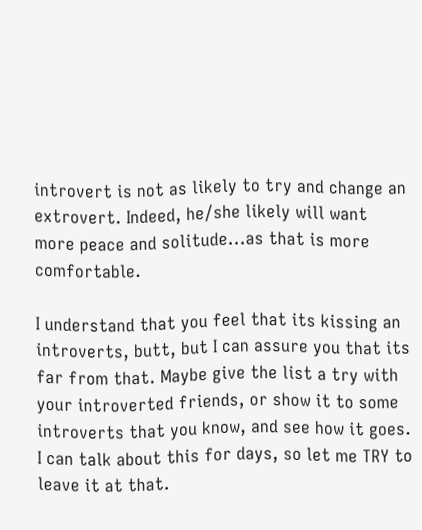introvert is not as likely to try and change an extrovert. Indeed, he/she likely will want more peace and solitude...as that is more comfortable.

I understand that you feel that its kissing an introverts, butt, but I can assure you that its far from that. Maybe give the list a try with your introverted friends, or show it to some introverts that you know, and see how it goes. I can talk about this for days, so let me TRY to leave it at that.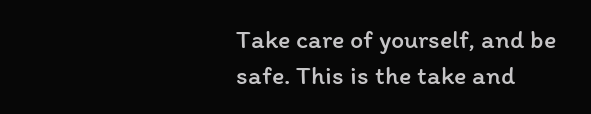Take care of yourself, and be safe. This is the take and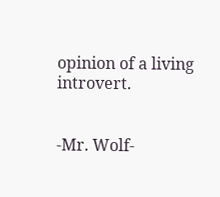opinion of a living introvert.


-Mr. Wolf-